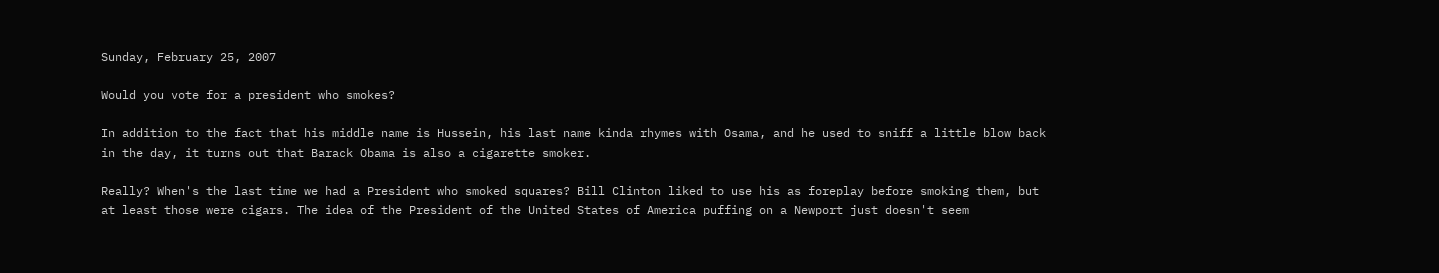Sunday, February 25, 2007

Would you vote for a president who smokes?

In addition to the fact that his middle name is Hussein, his last name kinda rhymes with Osama, and he used to sniff a little blow back in the day, it turns out that Barack Obama is also a cigarette smoker.

Really? When's the last time we had a President who smoked squares? Bill Clinton liked to use his as foreplay before smoking them, but at least those were cigars. The idea of the President of the United States of America puffing on a Newport just doesn't seem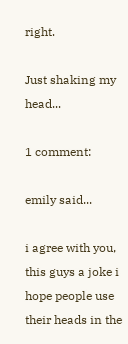right.

Just shaking my head...

1 comment:

emily said...

i agree with you, this guys a joke i hope people use their heads in the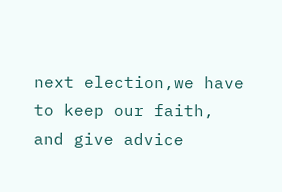next election,we have to keep our faith, and give advice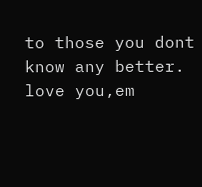to those you dont know any better. love you,em